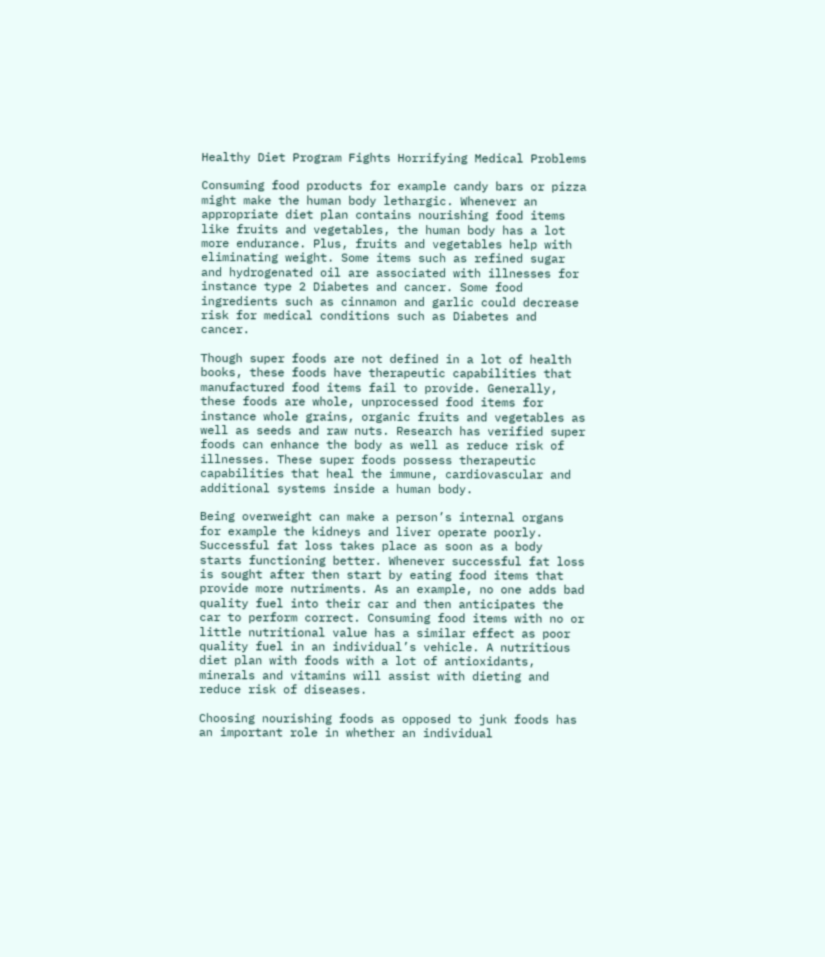Healthy Diet Program Fights Horrifying Medical Problems

Consuming food products for example candy bars or pizza might make the human body lethargic. Whenever an appropriate diet plan contains nourishing food items like fruits and vegetables, the human body has a lot more endurance. Plus, fruits and vegetables help with eliminating weight. Some items such as refined sugar and hydrogenated oil are associated with illnesses for instance type 2 Diabetes and cancer. Some food ingredients such as cinnamon and garlic could decrease risk for medical conditions such as Diabetes and cancer.

Though super foods are not defined in a lot of health books, these foods have therapeutic capabilities that manufactured food items fail to provide. Generally, these foods are whole, unprocessed food items for instance whole grains, organic fruits and vegetables as well as seeds and raw nuts. Research has verified super foods can enhance the body as well as reduce risk of illnesses. These super foods possess therapeutic capabilities that heal the immune, cardiovascular and additional systems inside a human body.

Being overweight can make a person’s internal organs for example the kidneys and liver operate poorly. Successful fat loss takes place as soon as a body starts functioning better. Whenever successful fat loss is sought after then start by eating food items that provide more nutriments. As an example, no one adds bad quality fuel into their car and then anticipates the car to perform correct. Consuming food items with no or little nutritional value has a similar effect as poor quality fuel in an individual’s vehicle. A nutritious diet plan with foods with a lot of antioxidants, minerals and vitamins will assist with dieting and reduce risk of diseases.

Choosing nourishing foods as opposed to junk foods has an important role in whether an individual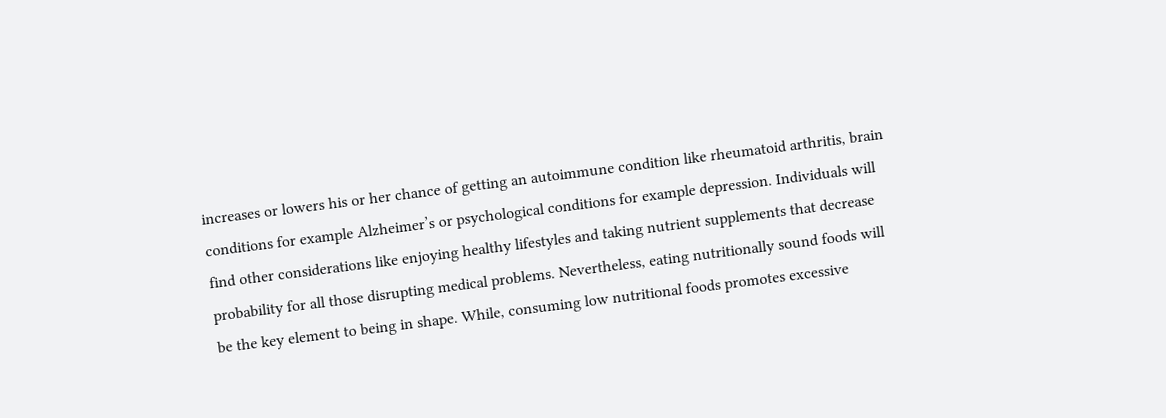increases or lowers his or her chance of getting an autoimmune condition like rheumatoid arthritis, brain conditions for example Alzheimer’s or psychological conditions for example depression. Individuals will find other considerations like enjoying healthy lifestyles and taking nutrient supplements that decrease probability for all those disrupting medical problems. Nevertheless, eating nutritionally sound foods will be the key element to being in shape. While, consuming low nutritional foods promotes excessive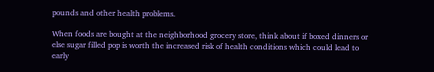pounds and other health problems.

When foods are bought at the neighborhood grocery store, think about if boxed dinners or else sugar filled pop is worth the increased risk of health conditions which could lead to early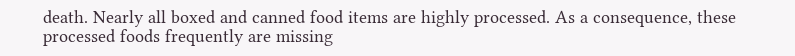death. Nearly all boxed and canned food items are highly processed. As a consequence, these processed foods frequently are missing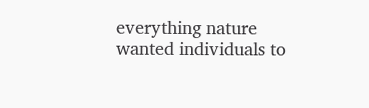everything nature wanted individuals to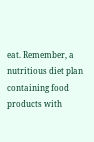eat. Remember, a nutritious diet plan containing food products with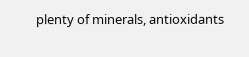plenty of minerals, antioxidants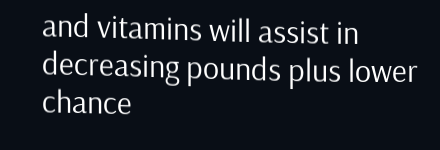and vitamins will assist in decreasing pounds plus lower chance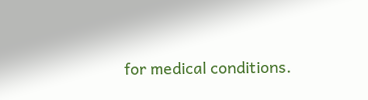for medical conditions.